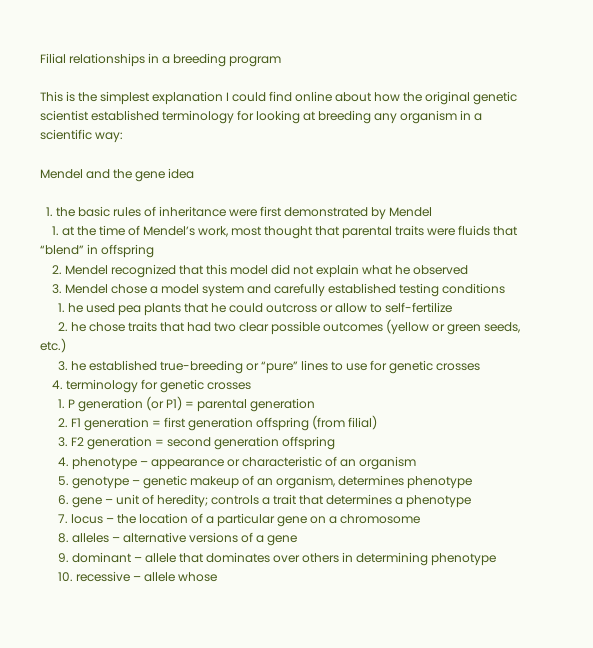Filial relationships in a breeding program

This is the simplest explanation I could find online about how the original genetic scientist established terminology for looking at breeding any organism in a scientific way:

Mendel and the gene idea

  1. the basic rules of inheritance were first demonstrated by Mendel
    1. at the time of Mendel’s work, most thought that parental traits were fluids that “blend” in offspring
    2. Mendel recognized that this model did not explain what he observed
    3. Mendel chose a model system and carefully established testing conditions
      1. he used pea plants that he could outcross or allow to self-fertilize
      2. he chose traits that had two clear possible outcomes (yellow or green seeds, etc.)
      3. he established true-breeding or “pure” lines to use for genetic crosses
    4. terminology for genetic crosses
      1. P generation (or P1) = parental generation
      2. F1 generation = first generation offspring (from filial)
      3. F2 generation = second generation offspring
      4. phenotype – appearance or characteristic of an organism
      5. genotype – genetic makeup of an organism, determines phenotype
      6. gene – unit of heredity; controls a trait that determines a phenotype
      7. locus – the location of a particular gene on a chromosome
      8. alleles – alternative versions of a gene
      9. dominant – allele that dominates over others in determining phenotype
      10. recessive – allele whose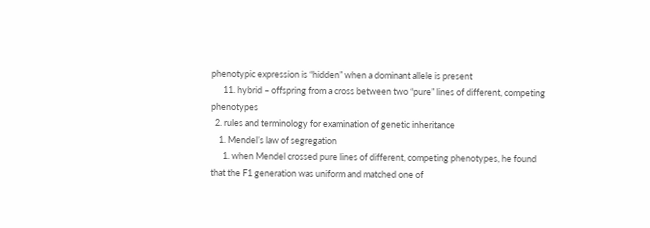phenotypic expression is “hidden” when a dominant allele is present
      11. hybrid – offspring from a cross between two “pure” lines of different, competing phenotypes
  2. rules and terminology for examination of genetic inheritance
    1. Mendel’s law of segregation
      1. when Mendel crossed pure lines of different, competing phenotypes, he found that the F1 generation was uniform and matched one of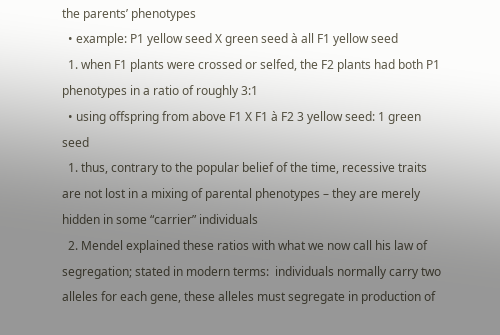the parents’ phenotypes
  • example: P1 yellow seed X green seed à all F1 yellow seed
  1. when F1 plants were crossed or selfed, the F2 plants had both P1 phenotypes in a ratio of roughly 3:1
  • using offspring from above F1 X F1 à F2 3 yellow seed: 1 green seed
  1. thus, contrary to the popular belief of the time, recessive traits are not lost in a mixing of parental phenotypes – they are merely hidden in some “carrier” individuals
  2. Mendel explained these ratios with what we now call his law of segregation; stated in modern terms:  individuals normally carry two alleles for each gene, these alleles must segregate in production of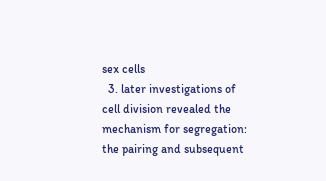sex cells
  3. later investigations of cell division revealed the mechanism for segregation: the pairing and subsequent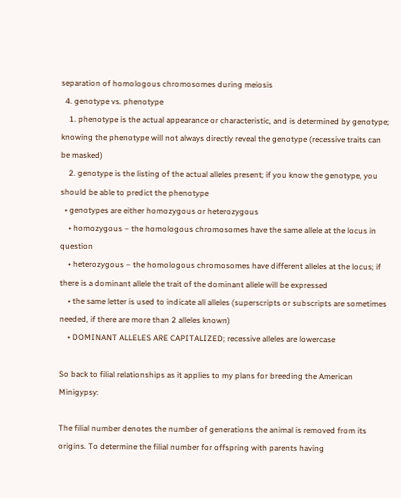separation of homologous chromosomes during meiosis
  4. genotype vs. phenotype
    1. phenotype is the actual appearance or characteristic, and is determined by genotype; knowing the phenotype will not always directly reveal the genotype (recessive traits can be masked)
    2. genotype is the listing of the actual alleles present; if you know the genotype, you should be able to predict the phenotype
  • genotypes are either homozygous or heterozygous
    • homozygous – the homologous chromosomes have the same allele at the locus in question
    • heterozygous – the homologous chromosomes have different alleles at the locus; if there is a dominant allele the trait of the dominant allele will be expressed
    • the same letter is used to indicate all alleles (superscripts or subscripts are sometimes needed, if there are more than 2 alleles known)
    • DOMINANT ALLELES ARE CAPITALIZED; recessive alleles are lowercase

So back to filial relationships as it applies to my plans for breeding the American Minigypsy:

The filial number denotes the number of generations the animal is removed from its origins. To determine the filial number for offspring with parents having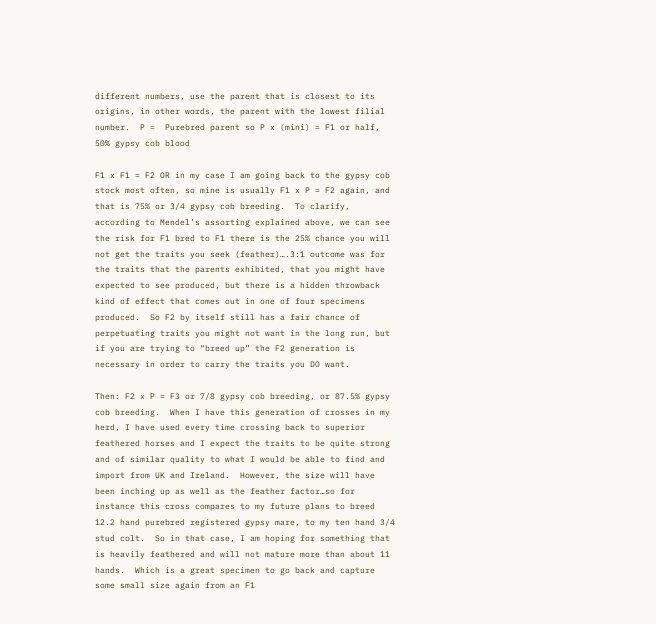different numbers, use the parent that is closest to its origins, in other words, the parent with the lowest filial number.  P =  Purebred parent so P x (mini) = F1 or half, 50% gypsy cob blood

F1 x F1 = F2 OR in my case I am going back to the gypsy cob stock most often, so mine is usually F1 x P = F2 again, and that is 75% or 3/4 gypsy cob breeding.  To clarify, according to Mendel’s assorting explained above, we can see the risk for F1 bred to F1 there is the 25% chance you will not get the traits you seek (feather)….3:1 outcome was for the traits that the parents exhibited, that you might have expected to see produced, but there is a hidden throwback kind of effect that comes out in one of four specimens produced.  So F2 by itself still has a fair chance of perpetuating traits you might not want in the long run, but if you are trying to “breed up” the F2 generation is necessary in order to carry the traits you DO want.

Then: F2 x P = F3 or 7/8 gypsy cob breeding, or 87.5% gypsy cob breeding.  When I have this generation of crosses in my herd, I have used every time crossing back to superior feathered horses and I expect the traits to be quite strong and of similar quality to what I would be able to find and import from UK and Ireland.  However, the size will have been inching up as well as the feather factor…so for instance this cross compares to my future plans to breed 12.2 hand purebred registered gypsy mare, to my ten hand 3/4 stud colt.  So in that case, I am hoping for something that is heavily feathered and will not mature more than about 11 hands.  Which is a great specimen to go back and capture some small size again from an F1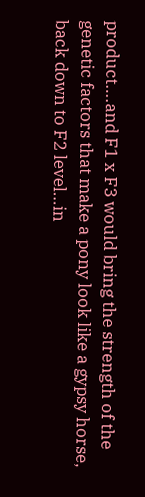product….and F1 x F3 would bring the strength of the genetic factors that make a pony look like a gypsy horse, back down to F2 level…in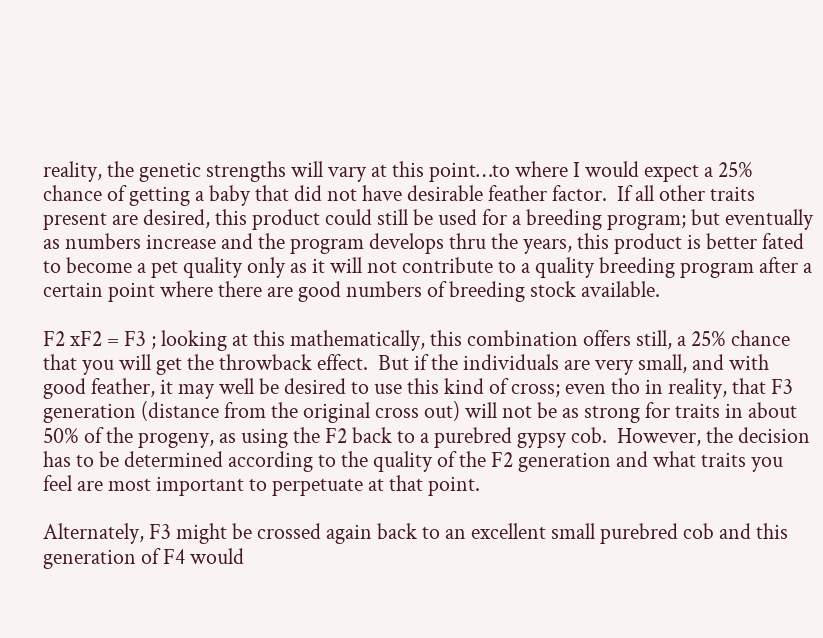reality, the genetic strengths will vary at this point…to where I would expect a 25% chance of getting a baby that did not have desirable feather factor.  If all other traits present are desired, this product could still be used for a breeding program; but eventually as numbers increase and the program develops thru the years, this product is better fated to become a pet quality only as it will not contribute to a quality breeding program after a certain point where there are good numbers of breeding stock available.

F2 xF2 = F3 ; looking at this mathematically, this combination offers still, a 25% chance that you will get the throwback effect.  But if the individuals are very small, and with good feather, it may well be desired to use this kind of cross; even tho in reality, that F3 generation (distance from the original cross out) will not be as strong for traits in about 50% of the progeny, as using the F2 back to a purebred gypsy cob.  However, the decision has to be determined according to the quality of the F2 generation and what traits you feel are most important to perpetuate at that point.

Alternately, F3 might be crossed again back to an excellent small purebred cob and this generation of F4 would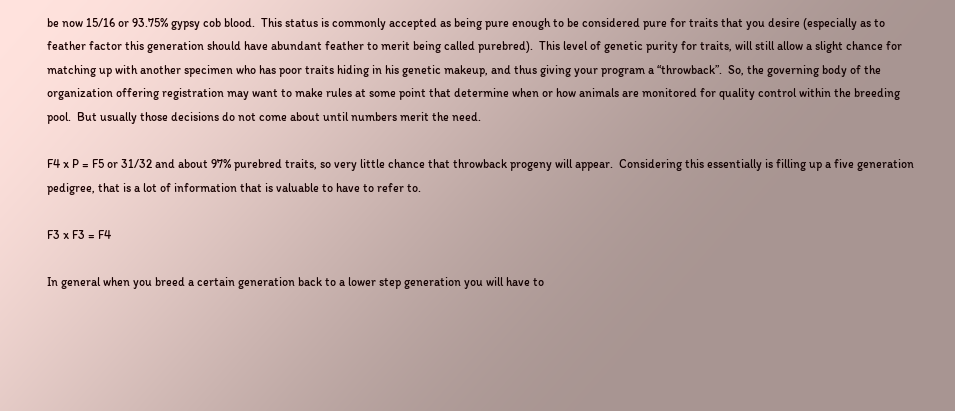be now 15/16 or 93.75% gypsy cob blood.  This status is commonly accepted as being pure enough to be considered pure for traits that you desire (especially as to feather factor this generation should have abundant feather to merit being called purebred).  This level of genetic purity for traits, will still allow a slight chance for matching up with another specimen who has poor traits hiding in his genetic makeup, and thus giving your program a “throwback”.  So, the governing body of the organization offering registration may want to make rules at some point that determine when or how animals are monitored for quality control within the breeding pool.  But usually those decisions do not come about until numbers merit the need.

F4 x P = F5 or 31/32 and about 97% purebred traits, so very little chance that throwback progeny will appear.  Considering this essentially is filling up a five generation pedigree, that is a lot of information that is valuable to have to refer to.

F3 x F3 = F4

In general when you breed a certain generation back to a lower step generation you will have to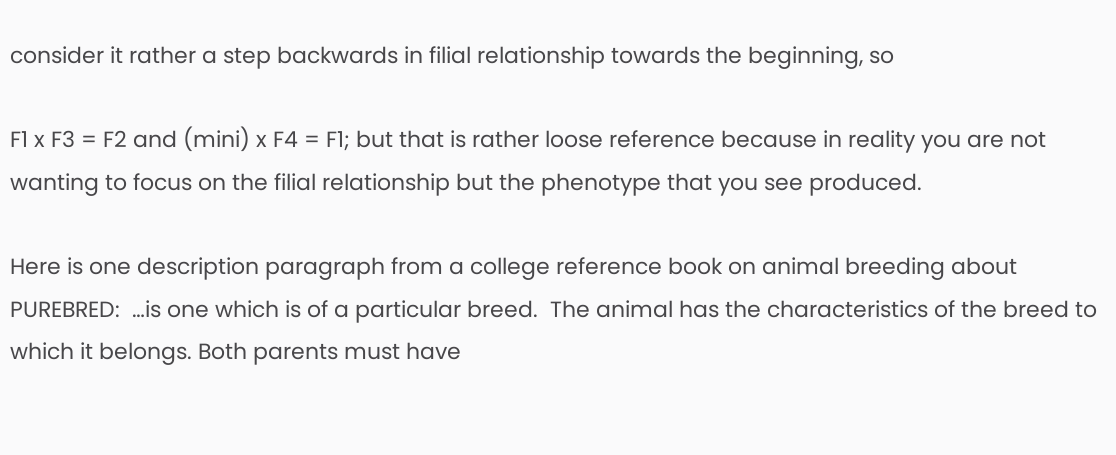consider it rather a step backwards in filial relationship towards the beginning, so

F1 x F3 = F2 and (mini) x F4 = F1; but that is rather loose reference because in reality you are not wanting to focus on the filial relationship but the phenotype that you see produced.

Here is one description paragraph from a college reference book on animal breeding about PUREBRED:  …is one which is of a particular breed.  The animal has the characteristics of the breed to which it belongs. Both parents must have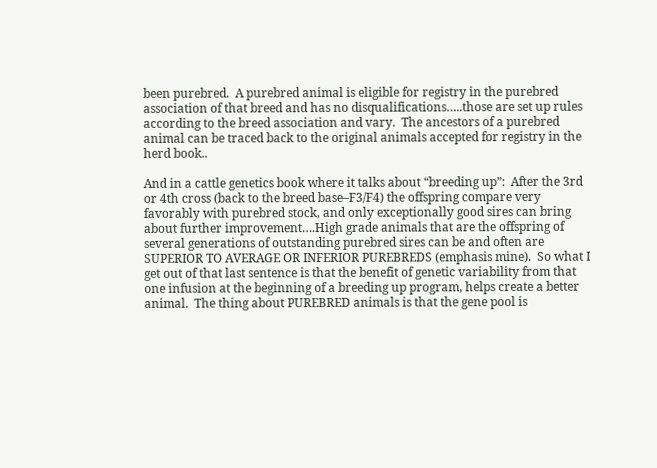been purebred.  A purebred animal is eligible for registry in the purebred association of that breed and has no disqualifications…..those are set up rules according to the breed association and vary.  The ancestors of a purebred animal can be traced back to the original animals accepted for registry in the herd book..

And in a cattle genetics book where it talks about “breeding up”:  After the 3rd or 4th cross (back to the breed base–F3/F4) the offspring compare very favorably with purebred stock, and only exceptionally good sires can bring about further improvement….High grade animals that are the offspring of several generations of outstanding purebred sires can be and often are SUPERIOR TO AVERAGE OR INFERIOR PUREBREDS (emphasis mine).  So what I get out of that last sentence is that the benefit of genetic variability from that one infusion at the beginning of a breeding up program, helps create a better animal.  The thing about PUREBRED animals is that the gene pool is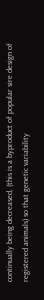continually being decreased, (this is a byproduct of popular sire design of registered animals) so that genetic variability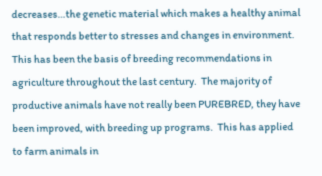decreases…the genetic material which makes a healthy animal that responds better to stresses and changes in environment.  This has been the basis of breeding recommendations in agriculture throughout the last century.  The majority of productive animals have not really been PUREBRED, they have been improved, with breeding up programs.  This has applied to farm animals in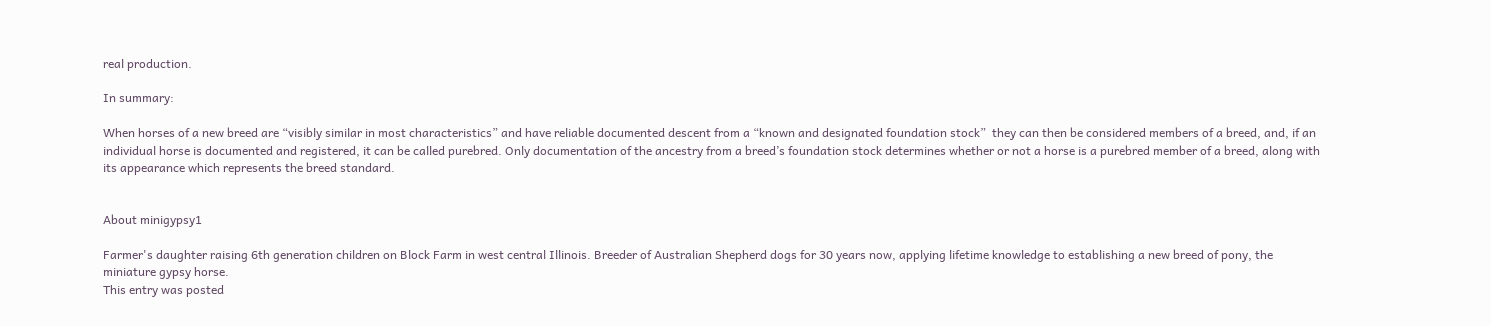real production.

In summary:

When horses of a new breed are “visibly similar in most characteristics” and have reliable documented descent from a “known and designated foundation stock”  they can then be considered members of a breed, and, if an individual horse is documented and registered, it can be called purebred. Only documentation of the ancestry from a breed’s foundation stock determines whether or not a horse is a purebred member of a breed, along with its appearance which represents the breed standard.


About minigypsy1

Farmer's daughter raising 6th generation children on Block Farm in west central Illinois. Breeder of Australian Shepherd dogs for 30 years now, applying lifetime knowledge to establishing a new breed of pony, the miniature gypsy horse.
This entry was posted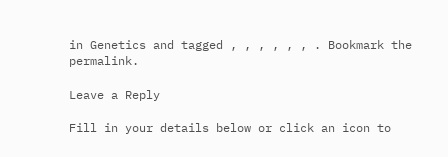in Genetics and tagged , , , , , , . Bookmark the permalink.

Leave a Reply

Fill in your details below or click an icon to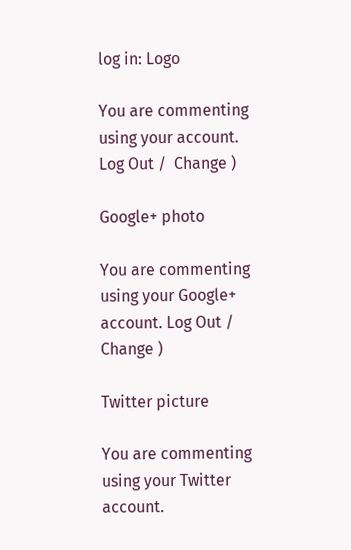log in: Logo

You are commenting using your account. Log Out /  Change )

Google+ photo

You are commenting using your Google+ account. Log Out /  Change )

Twitter picture

You are commenting using your Twitter account.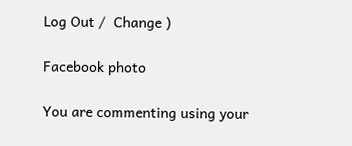Log Out /  Change )

Facebook photo

You are commenting using your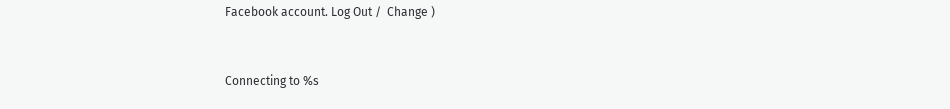Facebook account. Log Out /  Change )


Connecting to %s